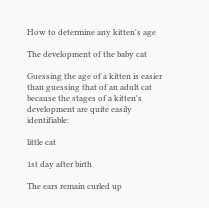How to determine any kitten's age

The development of the baby cat

Guessing the age of a kitten is easier than guessing that of an adult cat because the stages of a kitten's development are quite easily identifiable:

little cat

1st day after birth

The ears remain curled up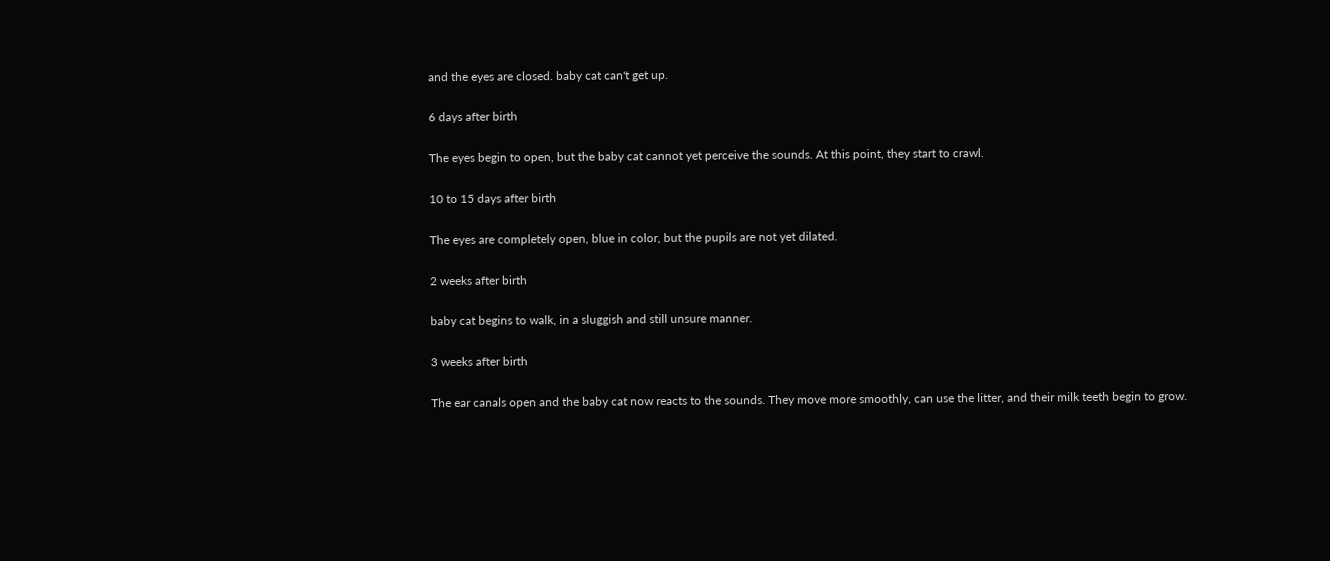and the eyes are closed. baby cat can't get up.

6 days after birth

The eyes begin to open, but the baby cat cannot yet perceive the sounds. At this point, they start to crawl.

10 to 15 days after birth

The eyes are completely open, blue in color, but the pupils are not yet dilated.

2 weeks after birth

baby cat begins to walk, in a sluggish and still unsure manner.

3 weeks after birth

The ear canals open and the baby cat now reacts to the sounds. They move more smoothly, can use the litter, and their milk teeth begin to grow.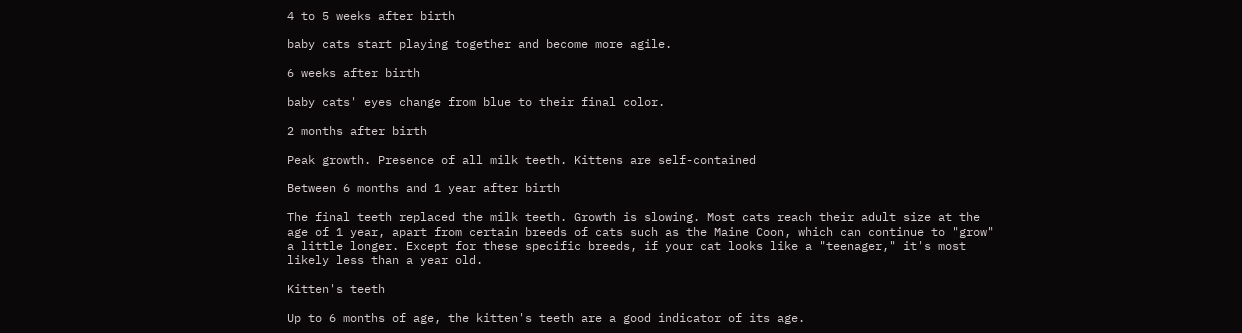4 to 5 weeks after birth

baby cats start playing together and become more agile.

6 weeks after birth

baby cats' eyes change from blue to their final color.

2 months after birth

Peak growth. Presence of all milk teeth. Kittens are self-contained

Between 6 months and 1 year after birth

The final teeth replaced the milk teeth. Growth is slowing. Most cats reach their adult size at the age of 1 year, apart from certain breeds of cats such as the Maine Coon, which can continue to "grow" a little longer. Except for these specific breeds, if your cat looks like a "teenager," it's most likely less than a year old.

Kitten's teeth

Up to 6 months of age, the kitten's teeth are a good indicator of its age.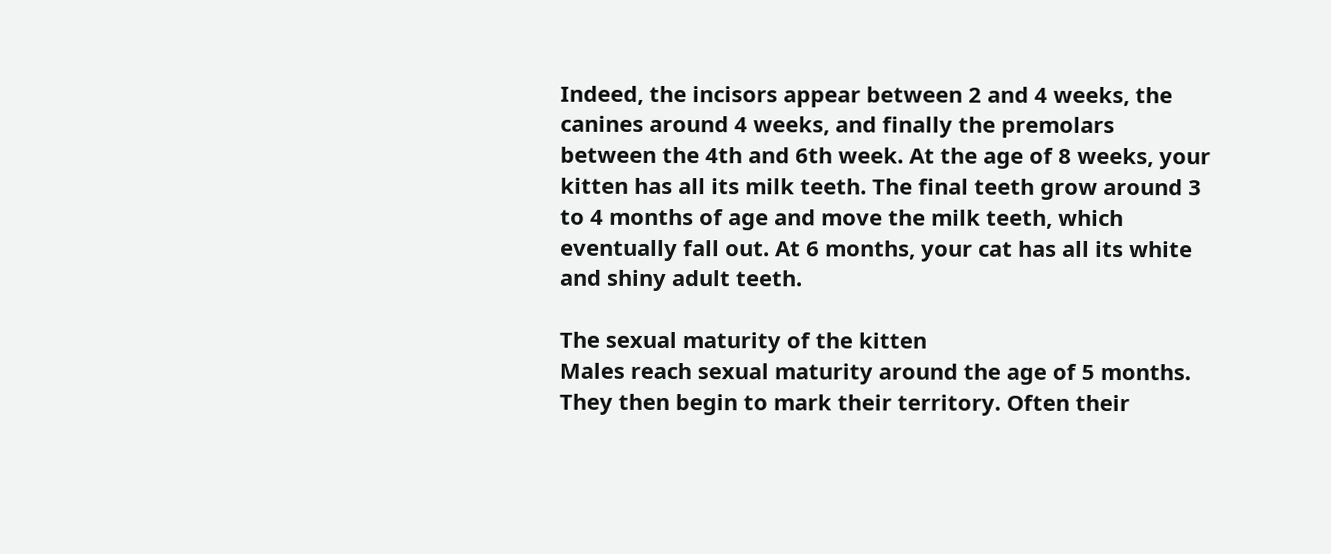Indeed, the incisors appear between 2 and 4 weeks, the canines around 4 weeks, and finally the premolars between the 4th and 6th week. At the age of 8 weeks, your kitten has all its milk teeth. The final teeth grow around 3 to 4 months of age and move the milk teeth, which eventually fall out. At 6 months, your cat has all its white and shiny adult teeth.

The sexual maturity of the kitten
Males reach sexual maturity around the age of 5 months. They then begin to mark their territory. Often their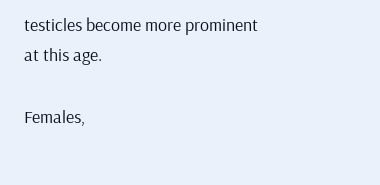testicles become more prominent at this age.

Females,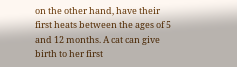on the other hand, have their first heats between the ages of 5 and 12 months. A cat can give birth to her first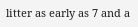litter as early as 7 and a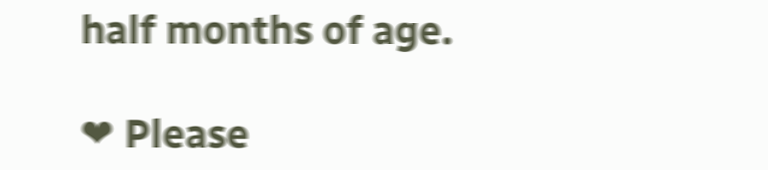half months of age.

❤ Please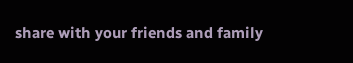share with your friends and family